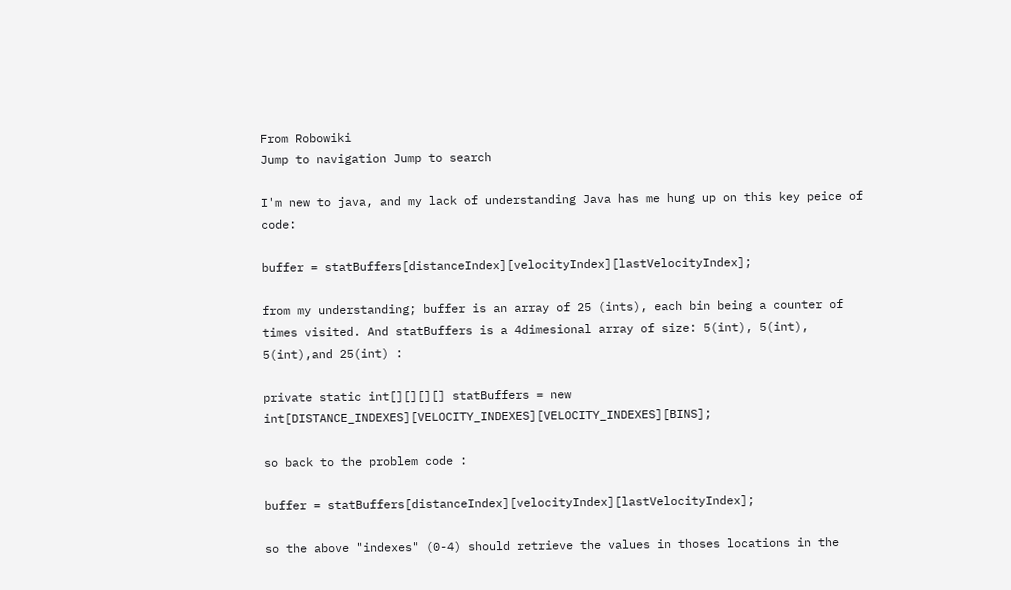From Robowiki
Jump to navigation Jump to search

I'm new to java, and my lack of understanding Java has me hung up on this key peice of code:

buffer = statBuffers[distanceIndex][velocityIndex][lastVelocityIndex];

from my understanding; buffer is an array of 25 (ints), each bin being a counter of times visited. And statBuffers is a 4dimesional array of size: 5(int), 5(int), 5(int),and 25(int) :

private static int[][][][] statBuffers = new int[DISTANCE_INDEXES][VELOCITY_INDEXES][VELOCITY_INDEXES][BINS];

so back to the problem code :

buffer = statBuffers[distanceIndex][velocityIndex][lastVelocityIndex];

so the above "indexes" (0-4) should retrieve the values in thoses locations in the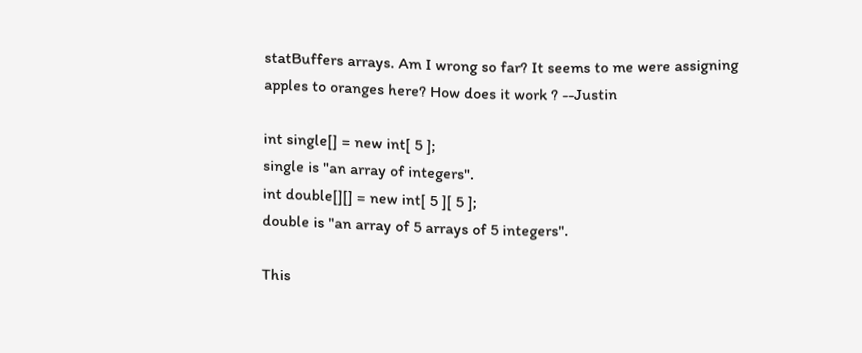statBuffers arrays. Am I wrong so far? It seems to me were assigning apples to oranges here? How does it work ? --Justin

int single[] = new int[ 5 ];
single is "an array of integers".
int double[][] = new int[ 5 ][ 5 ];
double is "an array of 5 arrays of 5 integers".

This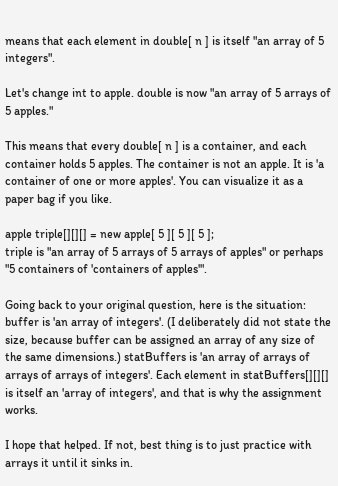means that each element in double[ n ] is itself "an array of 5 integers".

Let's change int to apple. double is now "an array of 5 arrays of 5 apples."

This means that every double[ n ] is a container, and each container holds 5 apples. The container is not an apple. It is 'a container of one or more apples'. You can visualize it as a paper bag if you like.

apple triple[][][] = new apple[ 5 ][ 5 ][ 5 ];
triple is "an array of 5 arrays of 5 arrays of apples" or perhaps "5 containers of 'containers of apples'".

Going back to your original question, here is the situation: buffer is 'an array of integers'. (I deliberately did not state the size, because buffer can be assigned an array of any size of the same dimensions.) statBuffers is 'an array of arrays of arrays of arrays of integers'. Each element in statBuffers[][][] is itself an 'array of integers', and that is why the assignment works.

I hope that helped. If not, best thing is to just practice with arrays it until it sinks in.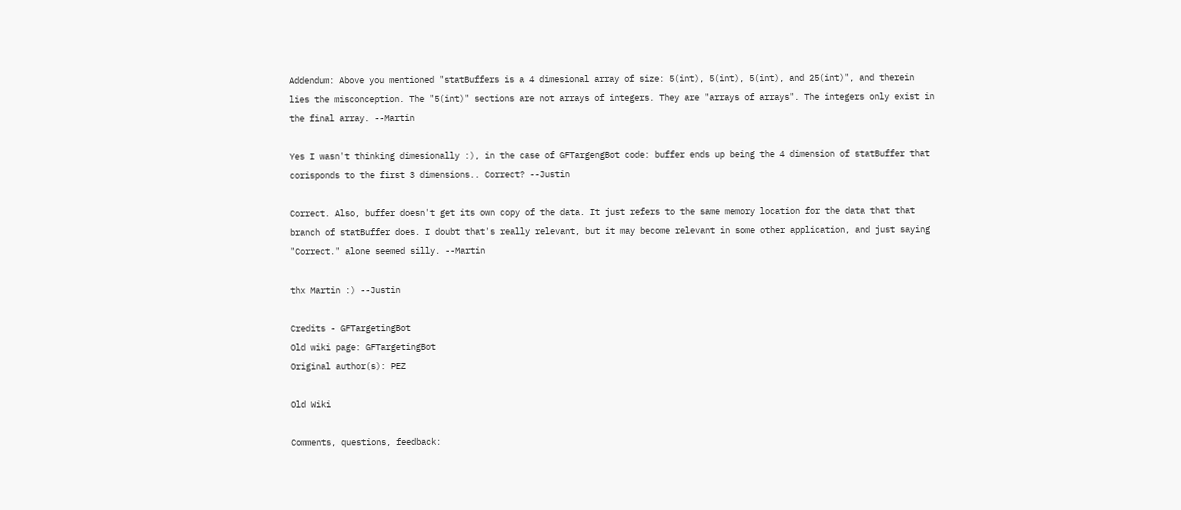Addendum: Above you mentioned "statBuffers is a 4 dimesional array of size: 5(int), 5(int), 5(int), and 25(int)", and therein lies the misconception. The "5(int)" sections are not arrays of integers. They are "arrays of arrays". The integers only exist in the final array. --Martin

Yes I wasn't thinking dimesionally :), in the case of GFTargengBot code: buffer ends up being the 4 dimension of statBuffer that corisponds to the first 3 dimensions.. Correct? --Justin

Correct. Also, buffer doesn't get its own copy of the data. It just refers to the same memory location for the data that that branch of statBuffer does. I doubt that's really relevant, but it may become relevant in some other application, and just saying "Correct." alone seemed silly. --Martin

thx Martin :) --Justin

Credits - GFTargetingBot
Old wiki page: GFTargetingBot
Original author(s): PEZ

Old Wiki

Comments, questions, feedback: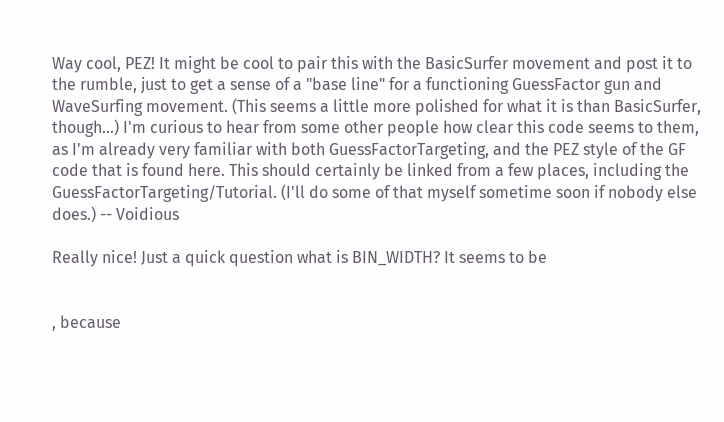Way cool, PEZ! It might be cool to pair this with the BasicSurfer movement and post it to the rumble, just to get a sense of a "base line" for a functioning GuessFactor gun and WaveSurfing movement. (This seems a little more polished for what it is than BasicSurfer, though...) I'm curious to hear from some other people how clear this code seems to them, as I'm already very familiar with both GuessFactorTargeting, and the PEZ style of the GF code that is found here. This should certainly be linked from a few places, including the GuessFactorTargeting/Tutorial. (I'll do some of that myself sometime soon if nobody else does.) -- Voidious

Really nice! Just a quick question what is BIN_WIDTH? It seems to be


, because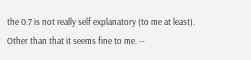the 0.7 is not really self explanatory (to me at least). Other than that it seems fine to me. --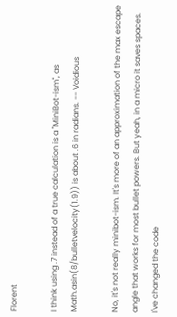Florent

I think using .7 instead of a true calculation is a "MiniBot-ism", as Math.asin(8/bulletvelocity(1.9)) is about .6 in radians. -- Voidious

No, it's not really minibot-ism. It's more of an approximation of the max escape angle that works for most bullet powers. But yeah, in a micro it saves spaces. I've changed the code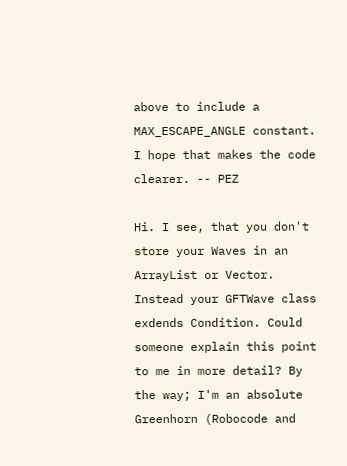above to include a MAX_ESCAPE_ANGLE constant. I hope that makes the code clearer. -- PEZ

Hi. I see, that you don't store your Waves in an ArrayList or Vector. Instead your GFTWave class exdends Condition. Could someone explain this point to me in more detail? By the way; I'm an absolute Greenhorn (Robocode and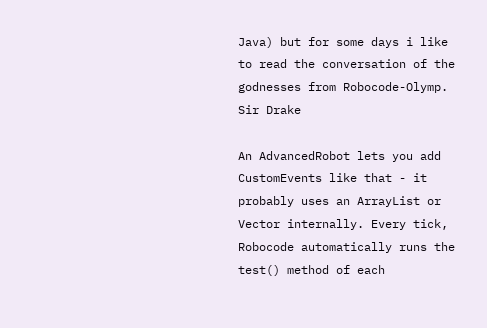Java) but for some days i like to read the conversation of the godnesses from Robocode-Olymp. Sir Drake

An AdvancedRobot lets you add CustomEvents like that - it probably uses an ArrayList or Vector internally. Every tick, Robocode automatically runs the test() method of each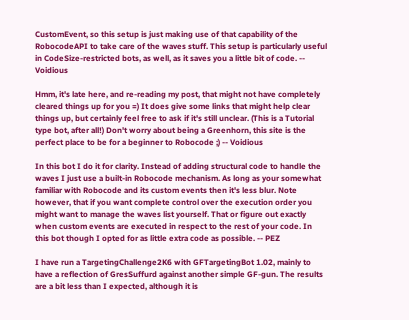CustomEvent, so this setup is just making use of that capability of the RobocodeAPI to take care of the waves stuff. This setup is particularly useful in CodeSize-restricted bots, as well, as it saves you a little bit of code. -- Voidious

Hmm, it's late here, and re-reading my post, that might not have completely cleared things up for you =) It does give some links that might help clear things up, but certainly feel free to ask if it's still unclear. (This is a Tutorial type bot, after all!) Don't worry about being a Greenhorn, this site is the perfect place to be for a beginner to Robocode ;) -- Voidious

In this bot I do it for clarity. Instead of adding structural code to handle the waves I just use a built-in Robocode mechanism. As long as your somewhat familiar with Robocode and its custom events then it's less blur. Note however, that if you want complete control over the execution order you might want to manage the waves list yourself. That or figure out exactly when custom events are executed in respect to the rest of your code. In this bot though I opted for as little extra code as possible. -- PEZ

I have run a TargetingChallenge2K6 with GFTargetingBot 1.02, mainly to have a reflection of GresSuffurd against another simple GF-gun. The results are a bit less than I expected, although it is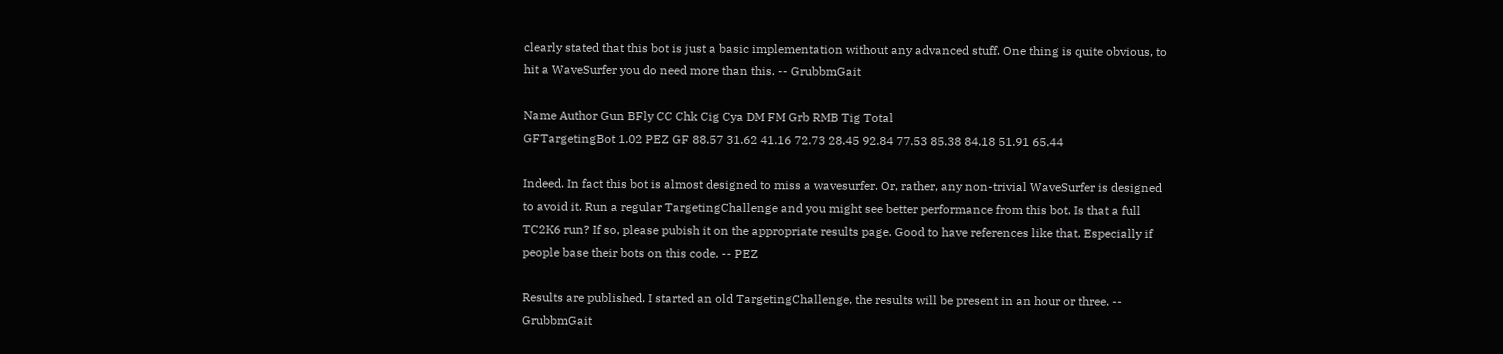clearly stated that this bot is just a basic implementation without any advanced stuff. One thing is quite obvious, to hit a WaveSurfer you do need more than this. -- GrubbmGait

Name Author Gun BFly CC Chk Cig Cya DM FM Grb RMB Tig Total
GFTargetingBot 1.02 PEZ GF 88.57 31.62 41.16 72.73 28.45 92.84 77.53 85.38 84.18 51.91 65.44

Indeed. In fact this bot is almost designed to miss a wavesurfer. Or, rather, any non-trivial WaveSurfer is designed to avoid it. Run a regular TargetingChallenge and you might see better performance from this bot. Is that a full TC2K6 run? If so, please pubish it on the appropriate results page. Good to have references like that. Especially if people base their bots on this code. -- PEZ

Results are published. I started an old TargetingChallenge, the results will be present in an hour or three. -- GrubbmGait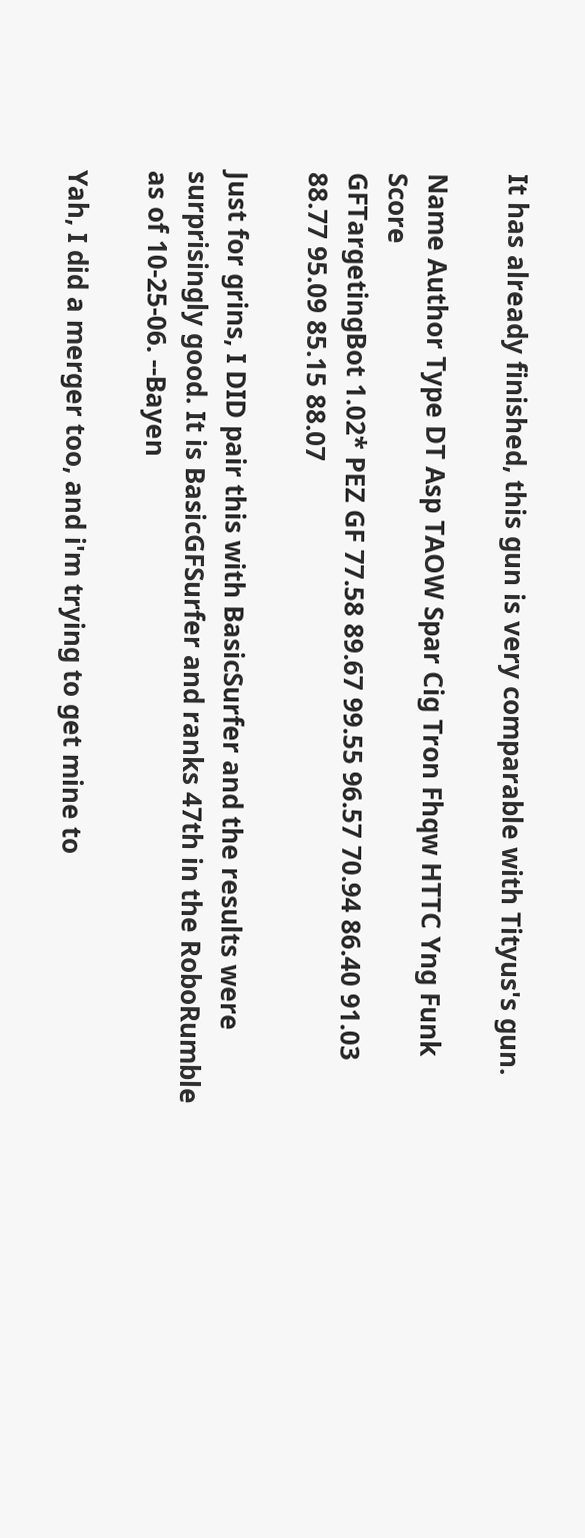It has already finished, this gun is very comparable with Tityus's gun.

Name Author Type DT Asp TAOW Spar Cig Tron Fhqw HTTC Yng Funk Score
GFTargetingBot 1.02* PEZ GF 77.58 89.67 99.55 96.57 70.94 86.40 91.03 88.77 95.09 85.15 88.07

Just for grins, I DID pair this with BasicSurfer and the results were surprisingly good. It is BasicGFSurfer and ranks 47th in the RoboRumble as of 10-25-06. --Bayen

Yah, I did a merger too, and i'm trying to get mine to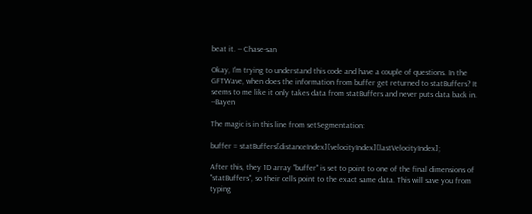beat it. -- Chase-san

Okay, I'm trying to understand this code and have a couple of questions. In the GFTWave, when does the information from buffer get returned to statBuffers? It seems to me like it only takes data from statBuffers and never puts data back in. --Bayen

The magic is in this line from setSegmentation:

buffer = statBuffers[distanceIndex][velocityIndex][lastVelocityIndex];

After this, they 1D array "buffer" is set to point to one of the final dimensions of "statBuffers", so their cells point to the exact same data. This will save you from typing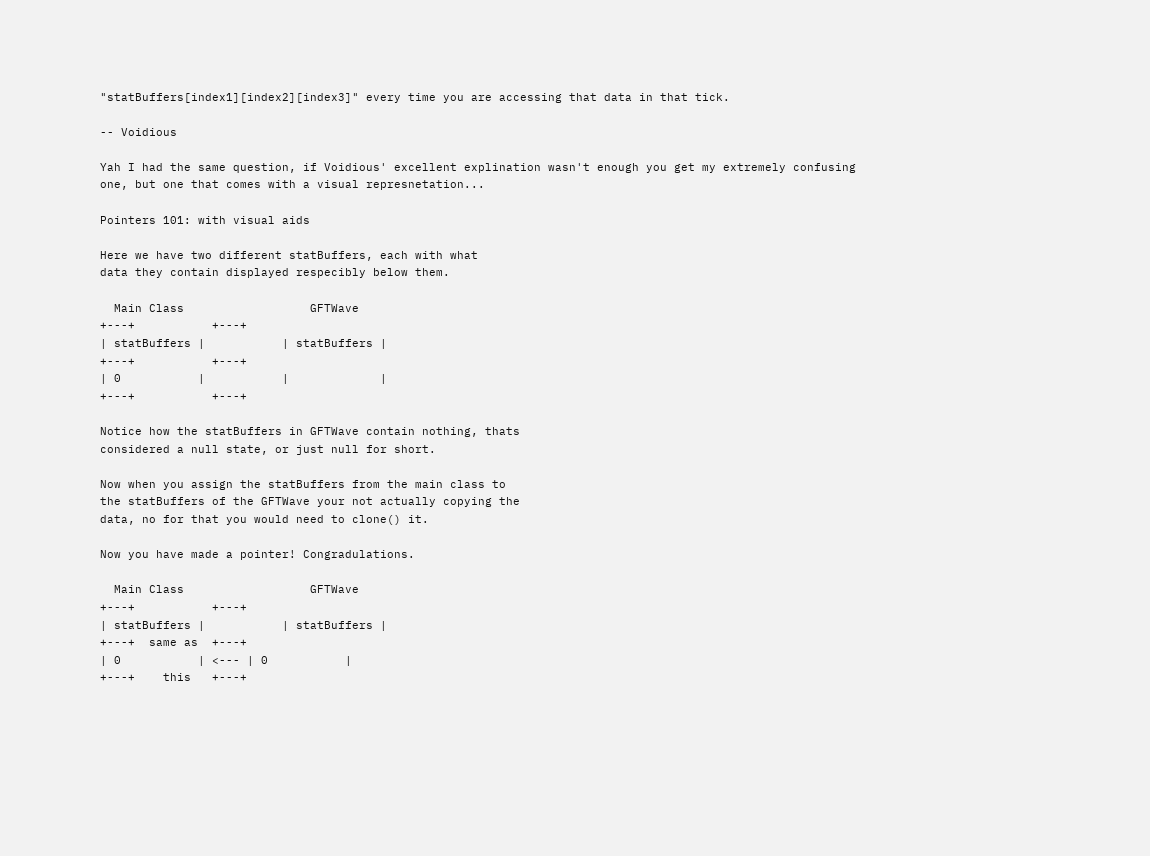"statBuffers[index1][index2][index3]" every time you are accessing that data in that tick.

-- Voidious

Yah I had the same question, if Voidious' excellent explination wasn't enough you get my extremely confusing one, but one that comes with a visual represnetation...

Pointers 101: with visual aids

Here we have two different statBuffers, each with what
data they contain displayed respecibly below them.

  Main Class                  GFTWave
+---+           +---+
| statBuffers |           | statBuffers |
+---+           +---+
| 0           |           |             |
+---+           +---+

Notice how the statBuffers in GFTWave contain nothing, thats
considered a null state, or just null for short.

Now when you assign the statBuffers from the main class to
the statBuffers of the GFTWave your not actually copying the
data, no for that you would need to clone() it.

Now you have made a pointer! Congradulations.

  Main Class                  GFTWave
+---+           +---+
| statBuffers |           | statBuffers |
+---+  same as  +---+
| 0           | <--- | 0           |
+---+    this   +---+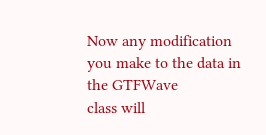Now any modification you make to the data in the GTFWave
class will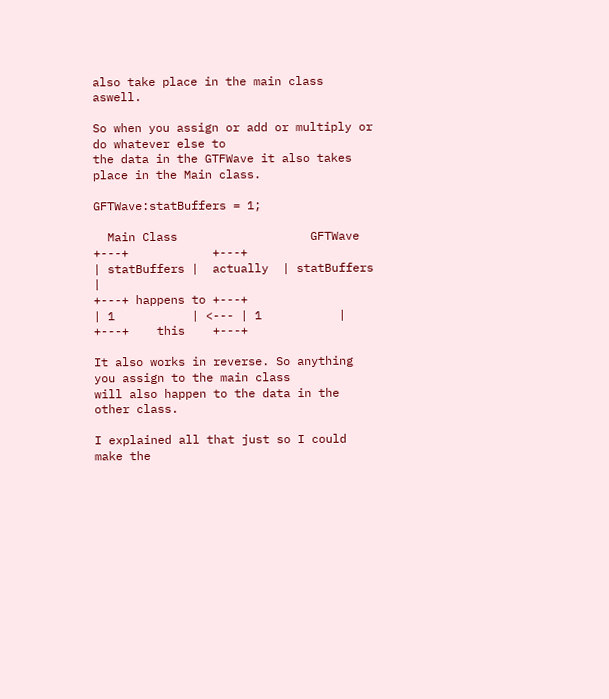also take place in the main class aswell.

So when you assign or add or multiply or do whatever else to
the data in the GTFWave it also takes place in the Main class.

GFTWave:statBuffers = 1;

  Main Class                   GFTWave
+---+            +---+
| statBuffers |  actually  | statBuffers |
+---+ happens to +---+
| 1           | <--- | 1           |
+---+    this    +---+

It also works in reverse. So anything you assign to the main class
will also happen to the data in the other class.

I explained all that just so I could make the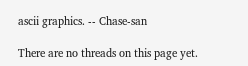ascii graphics. -- Chase-san

There are no threads on this page yet.